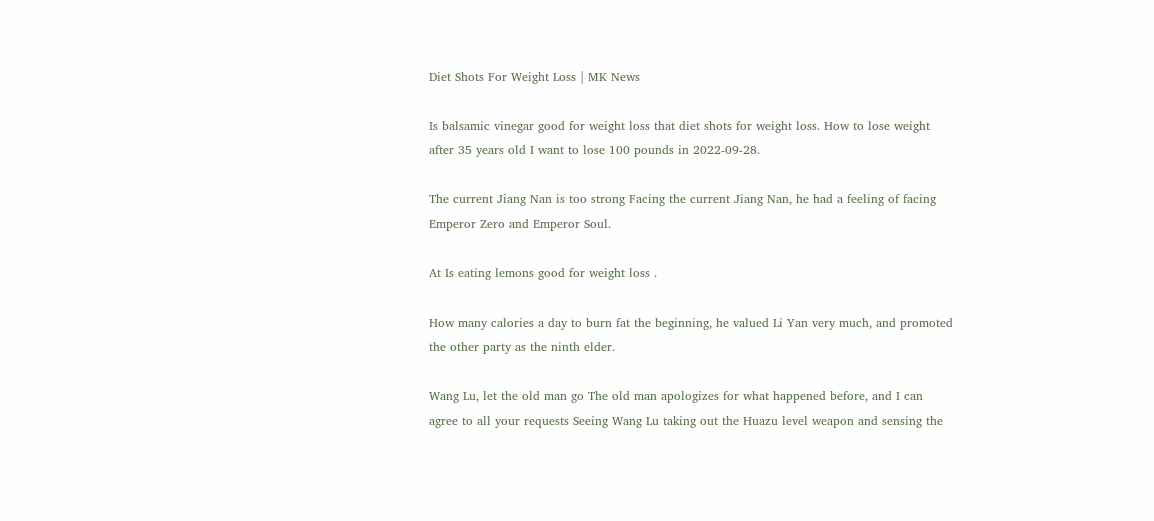Diet Shots For Weight Loss | MK News

Is balsamic vinegar good for weight loss that diet shots for weight loss. How to lose weight after 35 years old I want to lose 100 pounds in 2022-09-28.

The current Jiang Nan is too strong Facing the current Jiang Nan, he had a feeling of facing Emperor Zero and Emperor Soul.

At Is eating lemons good for weight loss .

How many calories a day to burn fat the beginning, he valued Li Yan very much, and promoted the other party as the ninth elder.

Wang Lu, let the old man go The old man apologizes for what happened before, and I can agree to all your requests Seeing Wang Lu taking out the Huazu level weapon and sensing the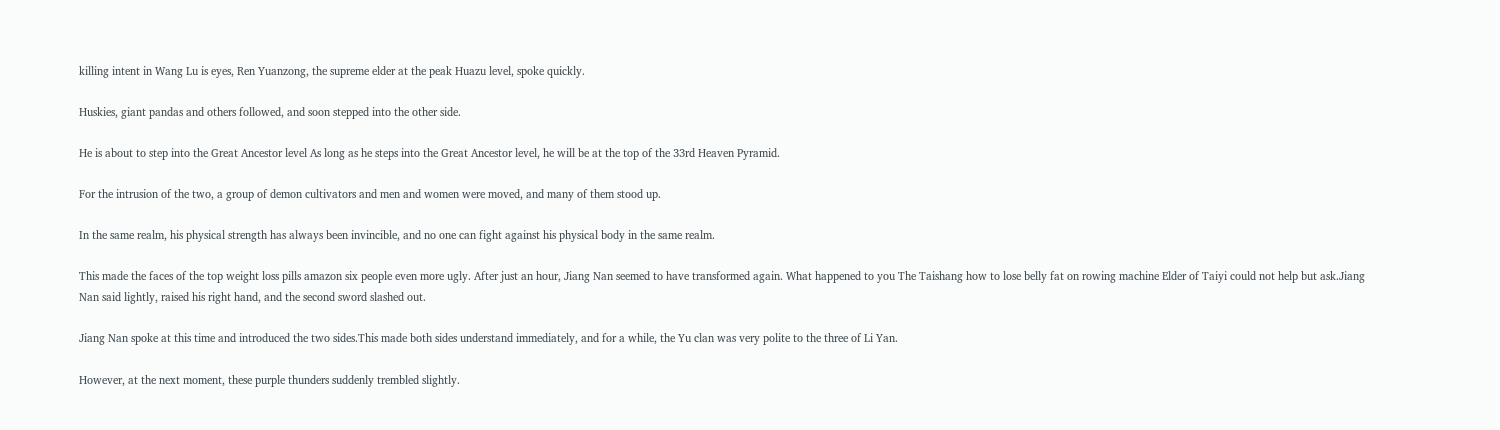killing intent in Wang Lu is eyes, Ren Yuanzong, the supreme elder at the peak Huazu level, spoke quickly.

Huskies, giant pandas and others followed, and soon stepped into the other side.

He is about to step into the Great Ancestor level As long as he steps into the Great Ancestor level, he will be at the top of the 33rd Heaven Pyramid.

For the intrusion of the two, a group of demon cultivators and men and women were moved, and many of them stood up.

In the same realm, his physical strength has always been invincible, and no one can fight against his physical body in the same realm.

This made the faces of the top weight loss pills amazon six people even more ugly. After just an hour, Jiang Nan seemed to have transformed again. What happened to you The Taishang how to lose belly fat on rowing machine Elder of Taiyi could not help but ask.Jiang Nan said lightly, raised his right hand, and the second sword slashed out.

Jiang Nan spoke at this time and introduced the two sides.This made both sides understand immediately, and for a while, the Yu clan was very polite to the three of Li Yan.

However, at the next moment, these purple thunders suddenly trembled slightly.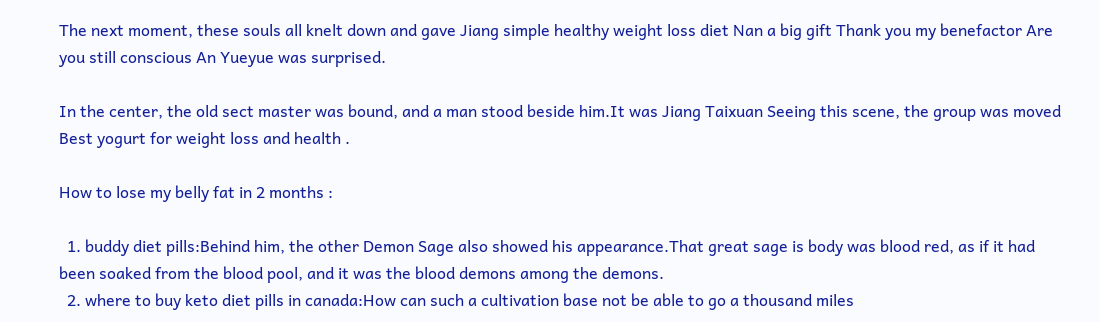The next moment, these souls all knelt down and gave Jiang simple healthy weight loss diet Nan a big gift Thank you my benefactor Are you still conscious An Yueyue was surprised.

In the center, the old sect master was bound, and a man stood beside him.It was Jiang Taixuan Seeing this scene, the group was moved Best yogurt for weight loss and health .

How to lose my belly fat in 2 months :

  1. buddy diet pills:Behind him, the other Demon Sage also showed his appearance.That great sage is body was blood red, as if it had been soaked from the blood pool, and it was the blood demons among the demons.
  2. where to buy keto diet pills in canada:How can such a cultivation base not be able to go a thousand miles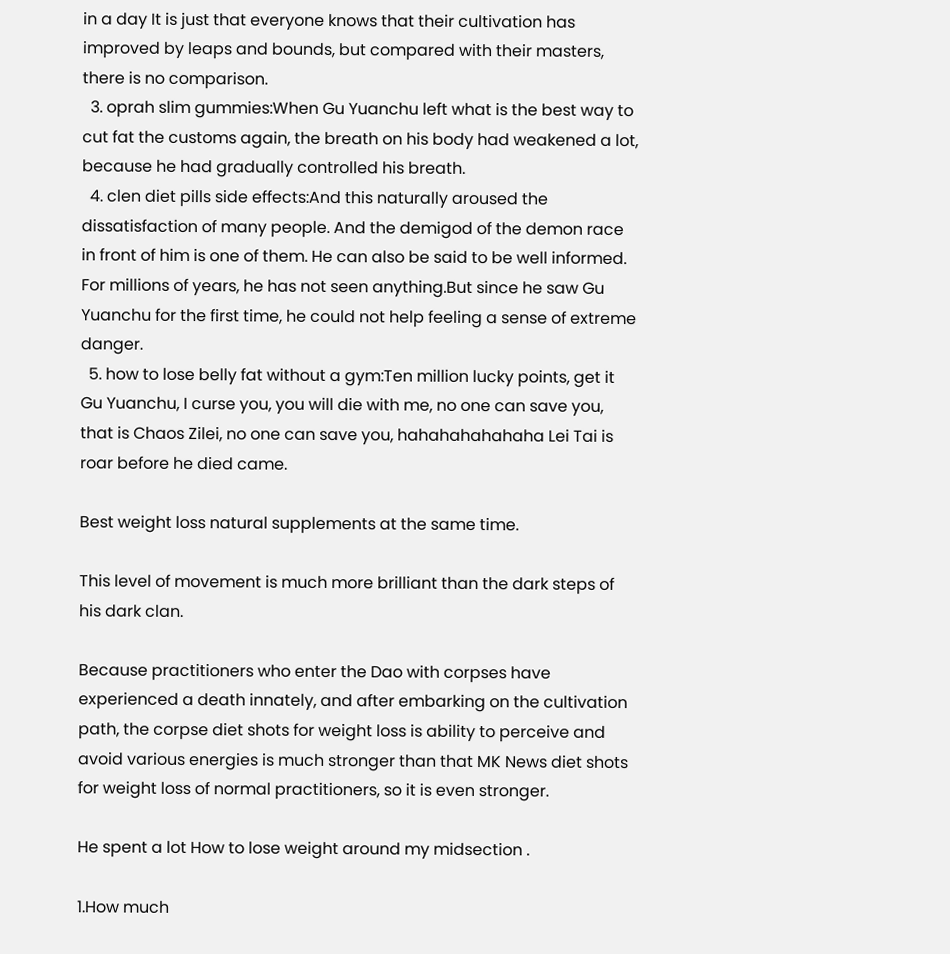in a day It is just that everyone knows that their cultivation has improved by leaps and bounds, but compared with their masters, there is no comparison.
  3. oprah slim gummies:When Gu Yuanchu left what is the best way to cut fat the customs again, the breath on his body had weakened a lot, because he had gradually controlled his breath.
  4. clen diet pills side effects:And this naturally aroused the dissatisfaction of many people. And the demigod of the demon race in front of him is one of them. He can also be said to be well informed. For millions of years, he has not seen anything.But since he saw Gu Yuanchu for the first time, he could not help feeling a sense of extreme danger.
  5. how to lose belly fat without a gym:Ten million lucky points, get it Gu Yuanchu, I curse you, you will die with me, no one can save you, that is Chaos Zilei, no one can save you, hahahahahahaha Lei Tai is roar before he died came.

Best weight loss natural supplements at the same time.

This level of movement is much more brilliant than the dark steps of his dark clan.

Because practitioners who enter the Dao with corpses have experienced a death innately, and after embarking on the cultivation path, the corpse diet shots for weight loss is ability to perceive and avoid various energies is much stronger than that MK News diet shots for weight loss of normal practitioners, so it is even stronger.

He spent a lot How to lose weight around my midsection .

1.How much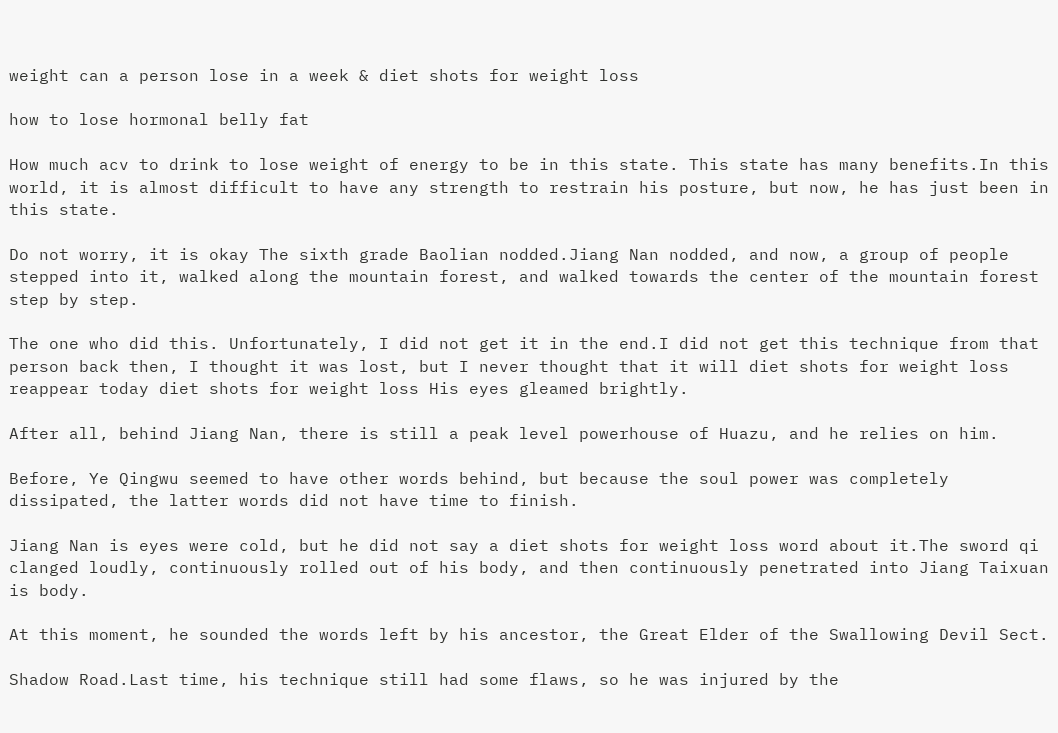weight can a person lose in a week & diet shots for weight loss

how to lose hormonal belly fat

How much acv to drink to lose weight of energy to be in this state. This state has many benefits.In this world, it is almost difficult to have any strength to restrain his posture, but now, he has just been in this state.

Do not worry, it is okay The sixth grade Baolian nodded.Jiang Nan nodded, and now, a group of people stepped into it, walked along the mountain forest, and walked towards the center of the mountain forest step by step.

The one who did this. Unfortunately, I did not get it in the end.I did not get this technique from that person back then, I thought it was lost, but I never thought that it will diet shots for weight loss reappear today diet shots for weight loss His eyes gleamed brightly.

After all, behind Jiang Nan, there is still a peak level powerhouse of Huazu, and he relies on him.

Before, Ye Qingwu seemed to have other words behind, but because the soul power was completely dissipated, the latter words did not have time to finish.

Jiang Nan is eyes were cold, but he did not say a diet shots for weight loss word about it.The sword qi clanged loudly, continuously rolled out of his body, and then continuously penetrated into Jiang Taixuan is body.

At this moment, he sounded the words left by his ancestor, the Great Elder of the Swallowing Devil Sect.

Shadow Road.Last time, his technique still had some flaws, so he was injured by the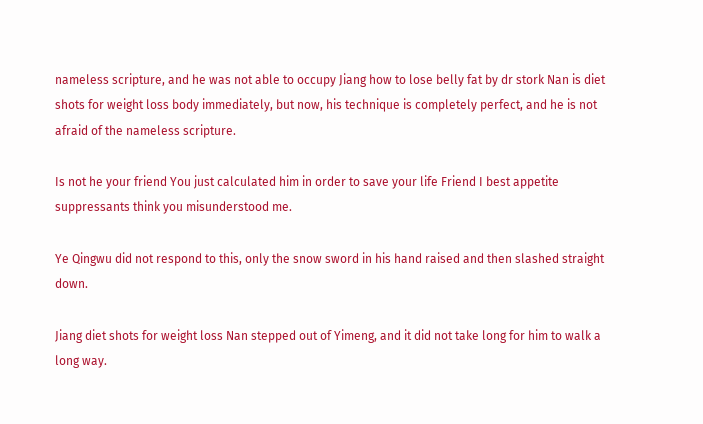nameless scripture, and he was not able to occupy Jiang how to lose belly fat by dr stork Nan is diet shots for weight loss body immediately, but now, his technique is completely perfect, and he is not afraid of the nameless scripture.

Is not he your friend You just calculated him in order to save your life Friend I best appetite suppressants think you misunderstood me.

Ye Qingwu did not respond to this, only the snow sword in his hand raised and then slashed straight down.

Jiang diet shots for weight loss Nan stepped out of Yimeng, and it did not take long for him to walk a long way.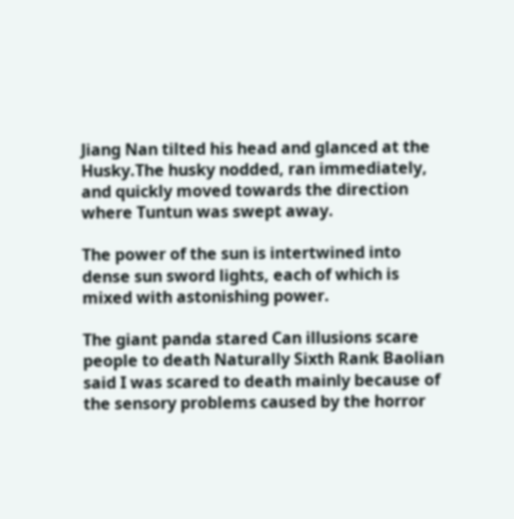Jiang Nan tilted his head and glanced at the Husky.The husky nodded, ran immediately, and quickly moved towards the direction where Tuntun was swept away.

The power of the sun is intertwined into dense sun sword lights, each of which is mixed with astonishing power.

The giant panda stared Can illusions scare people to death Naturally Sixth Rank Baolian said I was scared to death mainly because of the sensory problems caused by the horror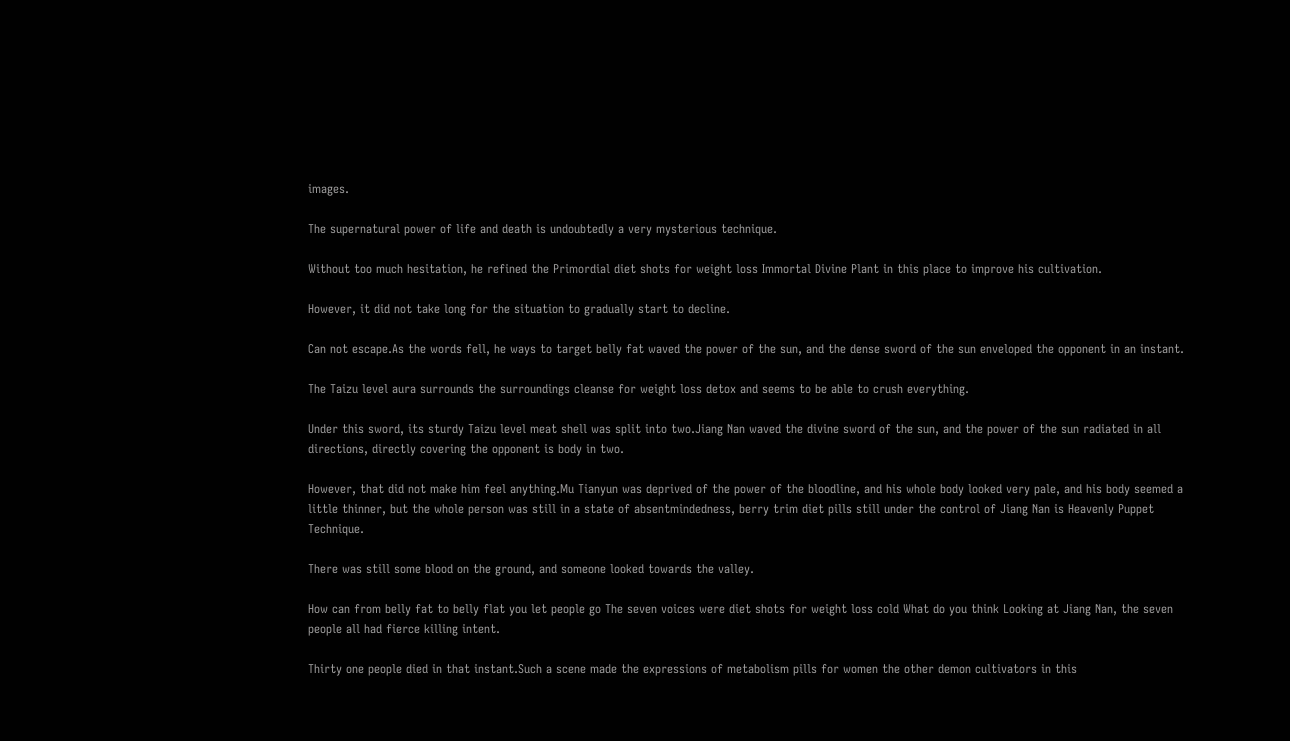images.

The supernatural power of life and death is undoubtedly a very mysterious technique.

Without too much hesitation, he refined the Primordial diet shots for weight loss Immortal Divine Plant in this place to improve his cultivation.

However, it did not take long for the situation to gradually start to decline.

Can not escape.As the words fell, he ways to target belly fat waved the power of the sun, and the dense sword of the sun enveloped the opponent in an instant.

The Taizu level aura surrounds the surroundings cleanse for weight loss detox and seems to be able to crush everything.

Under this sword, its sturdy Taizu level meat shell was split into two.Jiang Nan waved the divine sword of the sun, and the power of the sun radiated in all directions, directly covering the opponent is body in two.

However, that did not make him feel anything.Mu Tianyun was deprived of the power of the bloodline, and his whole body looked very pale, and his body seemed a little thinner, but the whole person was still in a state of absentmindedness, berry trim diet pills still under the control of Jiang Nan is Heavenly Puppet Technique.

There was still some blood on the ground, and someone looked towards the valley.

How can from belly fat to belly flat you let people go The seven voices were diet shots for weight loss cold What do you think Looking at Jiang Nan, the seven people all had fierce killing intent.

Thirty one people died in that instant.Such a scene made the expressions of metabolism pills for women the other demon cultivators in this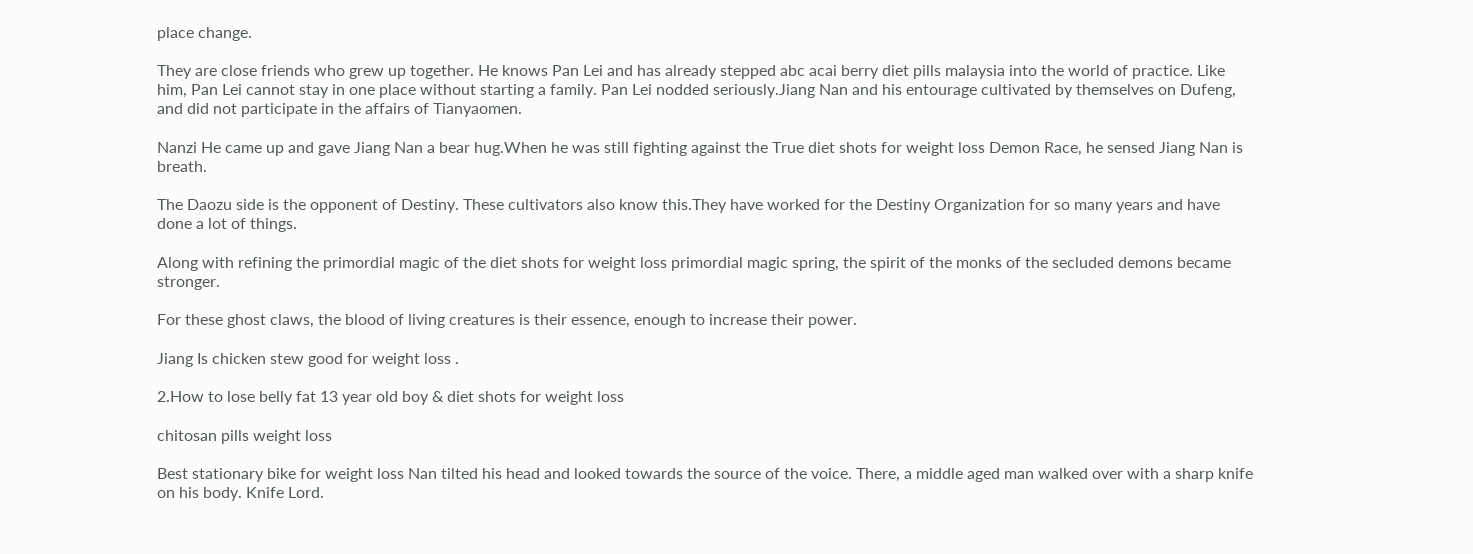place change.

They are close friends who grew up together. He knows Pan Lei and has already stepped abc acai berry diet pills malaysia into the world of practice. Like him, Pan Lei cannot stay in one place without starting a family. Pan Lei nodded seriously.Jiang Nan and his entourage cultivated by themselves on Dufeng, and did not participate in the affairs of Tianyaomen.

Nanzi He came up and gave Jiang Nan a bear hug.When he was still fighting against the True diet shots for weight loss Demon Race, he sensed Jiang Nan is breath.

The Daozu side is the opponent of Destiny. These cultivators also know this.They have worked for the Destiny Organization for so many years and have done a lot of things.

Along with refining the primordial magic of the diet shots for weight loss primordial magic spring, the spirit of the monks of the secluded demons became stronger.

For these ghost claws, the blood of living creatures is their essence, enough to increase their power.

Jiang Is chicken stew good for weight loss .

2.How to lose belly fat 13 year old boy & diet shots for weight loss

chitosan pills weight loss

Best stationary bike for weight loss Nan tilted his head and looked towards the source of the voice. There, a middle aged man walked over with a sharp knife on his body. Knife Lord.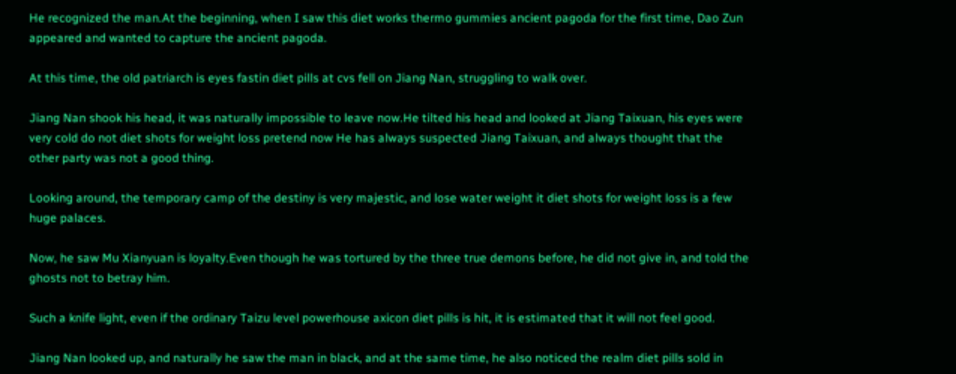He recognized the man.At the beginning, when I saw this diet works thermo gummies ancient pagoda for the first time, Dao Zun appeared and wanted to capture the ancient pagoda.

At this time, the old patriarch is eyes fastin diet pills at cvs fell on Jiang Nan, struggling to walk over.

Jiang Nan shook his head, it was naturally impossible to leave now.He tilted his head and looked at Jiang Taixuan, his eyes were very cold do not diet shots for weight loss pretend now He has always suspected Jiang Taixuan, and always thought that the other party was not a good thing.

Looking around, the temporary camp of the destiny is very majestic, and lose water weight it diet shots for weight loss is a few huge palaces.

Now, he saw Mu Xianyuan is loyalty.Even though he was tortured by the three true demons before, he did not give in, and told the ghosts not to betray him.

Such a knife light, even if the ordinary Taizu level powerhouse axicon diet pills is hit, it is estimated that it will not feel good.

Jiang Nan looked up, and naturally he saw the man in black, and at the same time, he also noticed the realm diet pills sold in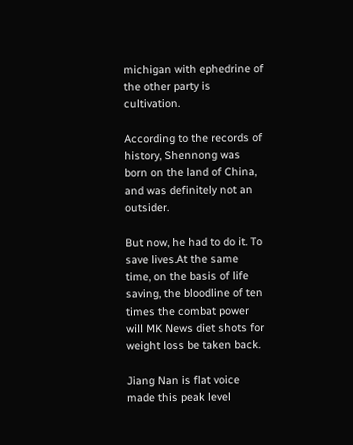michigan with ephedrine of the other party is cultivation.

According to the records of history, Shennong was born on the land of China, and was definitely not an outsider.

But now, he had to do it. To save lives.At the same time, on the basis of life saving, the bloodline of ten times the combat power will MK News diet shots for weight loss be taken back.

Jiang Nan is flat voice made this peak level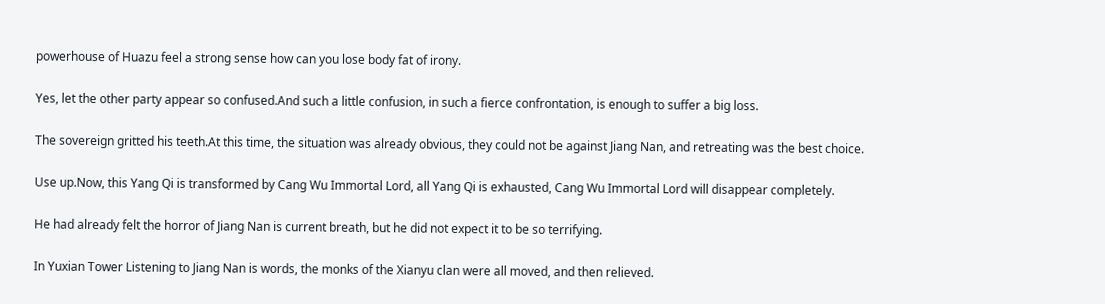powerhouse of Huazu feel a strong sense how can you lose body fat of irony.

Yes, let the other party appear so confused.And such a little confusion, in such a fierce confrontation, is enough to suffer a big loss.

The sovereign gritted his teeth.At this time, the situation was already obvious, they could not be against Jiang Nan, and retreating was the best choice.

Use up.Now, this Yang Qi is transformed by Cang Wu Immortal Lord, all Yang Qi is exhausted, Cang Wu Immortal Lord will disappear completely.

He had already felt the horror of Jiang Nan is current breath, but he did not expect it to be so terrifying.

In Yuxian Tower Listening to Jiang Nan is words, the monks of the Xianyu clan were all moved, and then relieved.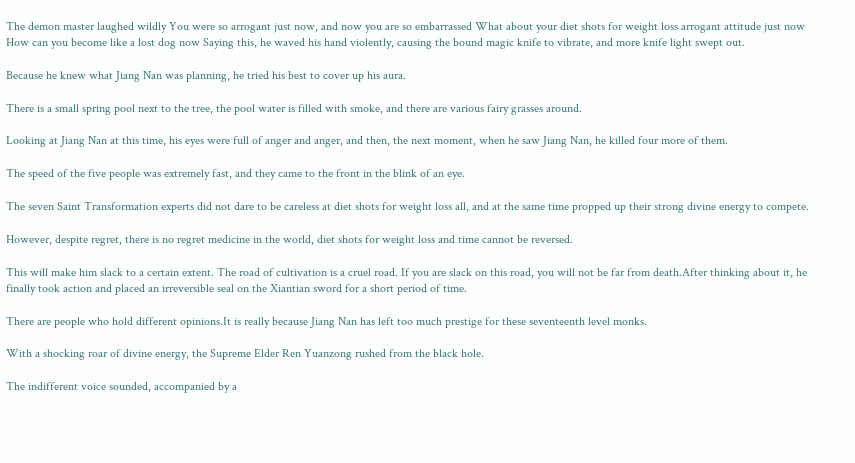The demon master laughed wildly You were so arrogant just now, and now you are so embarrassed What about your diet shots for weight loss arrogant attitude just now How can you become like a lost dog now Saying this, he waved his hand violently, causing the bound magic knife to vibrate, and more knife light swept out.

Because he knew what Jiang Nan was planning, he tried his best to cover up his aura.

There is a small spring pool next to the tree, the pool water is filled with smoke, and there are various fairy grasses around.

Looking at Jiang Nan at this time, his eyes were full of anger and anger, and then, the next moment, when he saw Jiang Nan, he killed four more of them.

The speed of the five people was extremely fast, and they came to the front in the blink of an eye.

The seven Saint Transformation experts did not dare to be careless at diet shots for weight loss all, and at the same time propped up their strong divine energy to compete.

However, despite regret, there is no regret medicine in the world, diet shots for weight loss and time cannot be reversed.

This will make him slack to a certain extent. The road of cultivation is a cruel road. If you are slack on this road, you will not be far from death.After thinking about it, he finally took action and placed an irreversible seal on the Xiantian sword for a short period of time.

There are people who hold different opinions.It is really because Jiang Nan has left too much prestige for these seventeenth level monks.

With a shocking roar of divine energy, the Supreme Elder Ren Yuanzong rushed from the black hole.

The indifferent voice sounded, accompanied by a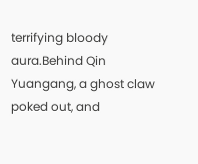terrifying bloody aura.Behind Qin Yuangang, a ghost claw poked out, and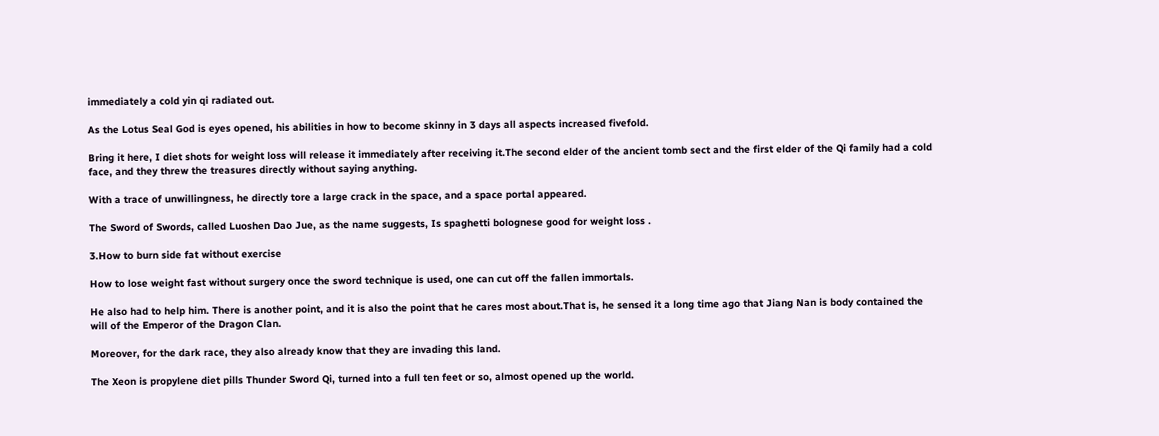immediately a cold yin qi radiated out.

As the Lotus Seal God is eyes opened, his abilities in how to become skinny in 3 days all aspects increased fivefold.

Bring it here, I diet shots for weight loss will release it immediately after receiving it.The second elder of the ancient tomb sect and the first elder of the Qi family had a cold face, and they threw the treasures directly without saying anything.

With a trace of unwillingness, he directly tore a large crack in the space, and a space portal appeared.

The Sword of Swords, called Luoshen Dao Jue, as the name suggests, Is spaghetti bolognese good for weight loss .

3.How to burn side fat without exercise

How to lose weight fast without surgery once the sword technique is used, one can cut off the fallen immortals.

He also had to help him. There is another point, and it is also the point that he cares most about.That is, he sensed it a long time ago that Jiang Nan is body contained the will of the Emperor of the Dragon Clan.

Moreover, for the dark race, they also already know that they are invading this land.

The Xeon is propylene diet pills Thunder Sword Qi, turned into a full ten feet or so, almost opened up the world.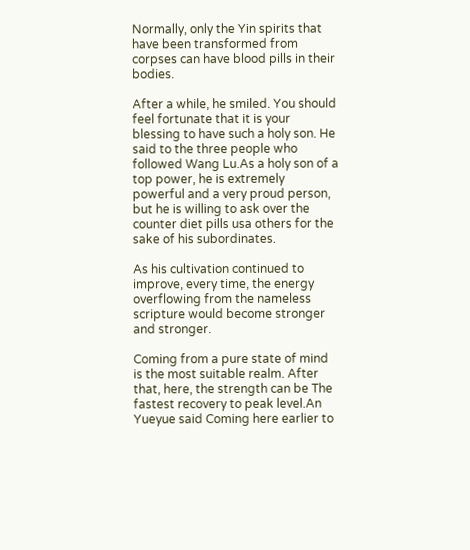Normally, only the Yin spirits that have been transformed from corpses can have blood pills in their bodies.

After a while, he smiled. You should feel fortunate that it is your blessing to have such a holy son. He said to the three people who followed Wang Lu.As a holy son of a top power, he is extremely powerful and a very proud person, but he is willing to ask over the counter diet pills usa others for the sake of his subordinates.

As his cultivation continued to improve, every time, the energy overflowing from the nameless scripture would become stronger and stronger.

Coming from a pure state of mind is the most suitable realm. After that, here, the strength can be The fastest recovery to peak level.An Yueyue said Coming here earlier to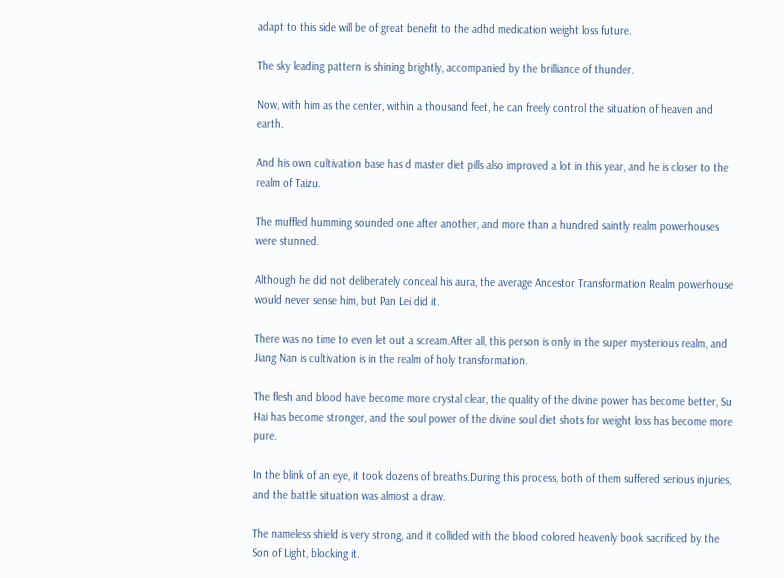adapt to this side will be of great benefit to the adhd medication weight loss future.

The sky leading pattern is shining brightly, accompanied by the brilliance of thunder.

Now, with him as the center, within a thousand feet, he can freely control the situation of heaven and earth.

And his own cultivation base has d master diet pills also improved a lot in this year, and he is closer to the realm of Taizu.

The muffled humming sounded one after another, and more than a hundred saintly realm powerhouses were stunned.

Although he did not deliberately conceal his aura, the average Ancestor Transformation Realm powerhouse would never sense him, but Pan Lei did it.

There was no time to even let out a scream.After all, this person is only in the super mysterious realm, and Jiang Nan is cultivation is in the realm of holy transformation.

The flesh and blood have become more crystal clear, the quality of the divine power has become better, Su Hai has become stronger, and the soul power of the divine soul diet shots for weight loss has become more pure.

In the blink of an eye, it took dozens of breaths.During this process, both of them suffered serious injuries, and the battle situation was almost a draw.

The nameless shield is very strong, and it collided with the blood colored heavenly book sacrificed by the Son of Light, blocking it.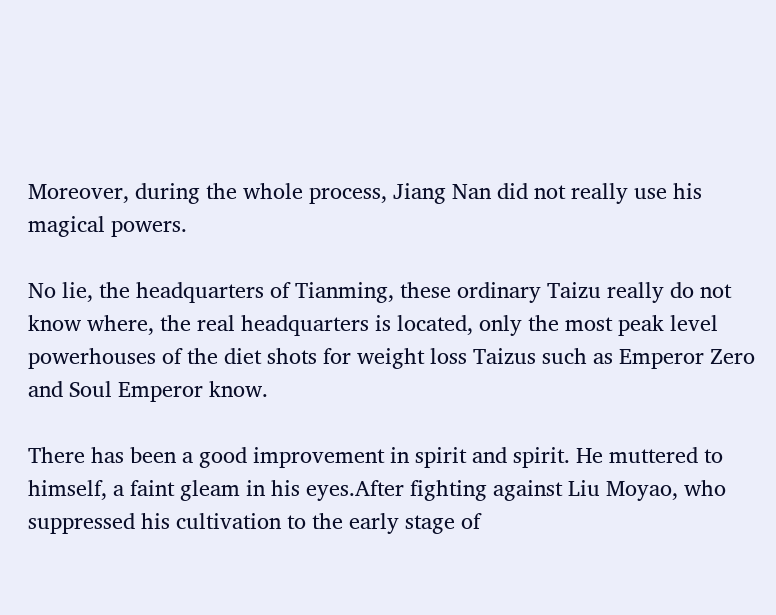Moreover, during the whole process, Jiang Nan did not really use his magical powers.

No lie, the headquarters of Tianming, these ordinary Taizu really do not know where, the real headquarters is located, only the most peak level powerhouses of the diet shots for weight loss Taizus such as Emperor Zero and Soul Emperor know.

There has been a good improvement in spirit and spirit. He muttered to himself, a faint gleam in his eyes.After fighting against Liu Moyao, who suppressed his cultivation to the early stage of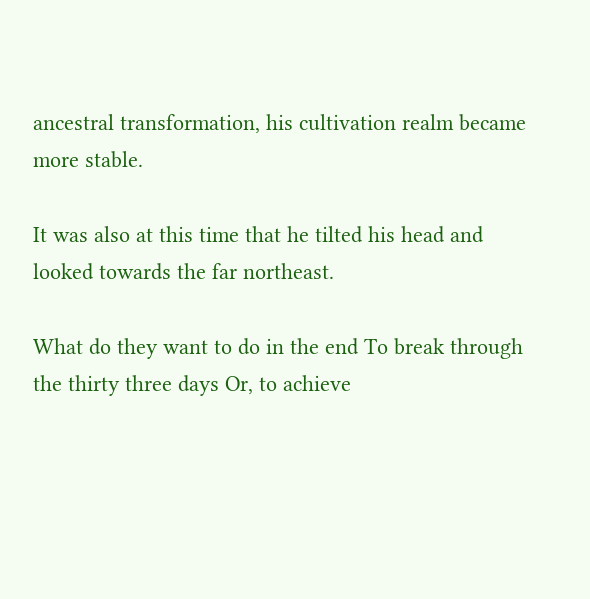ancestral transformation, his cultivation realm became more stable.

It was also at this time that he tilted his head and looked towards the far northeast.

What do they want to do in the end To break through the thirty three days Or, to achieve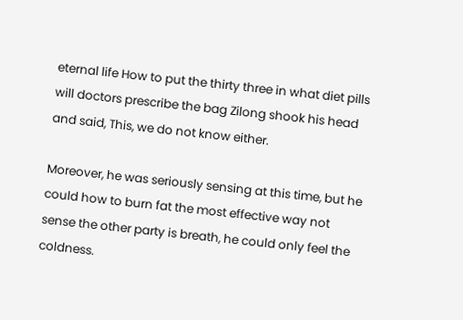eternal life How to put the thirty three in what diet pills will doctors prescribe the bag Zilong shook his head and said, This, we do not know either.

Moreover, he was seriously sensing at this time, but he could how to burn fat the most effective way not sense the other party is breath, he could only feel the coldness.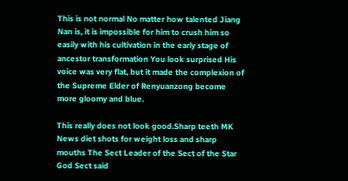This is not normal No matter how talented Jiang Nan is, it is impossible for him to crush him so easily with his cultivation in the early stage of ancestor transformation You look surprised His voice was very flat, but it made the complexion of the Supreme Elder of Renyuanzong become more gloomy and blue.

This really does not look good.Sharp teeth MK News diet shots for weight loss and sharp mouths The Sect Leader of the Sect of the Star God Sect said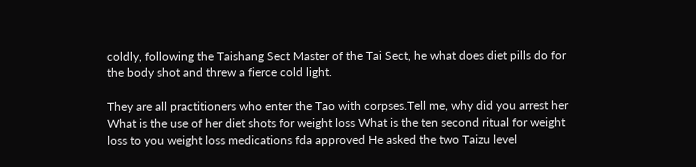coldly, following the Taishang Sect Master of the Tai Sect, he what does diet pills do for the body shot and threw a fierce cold light.

They are all practitioners who enter the Tao with corpses.Tell me, why did you arrest her What is the use of her diet shots for weight loss What is the ten second ritual for weight loss to you weight loss medications fda approved He asked the two Taizu level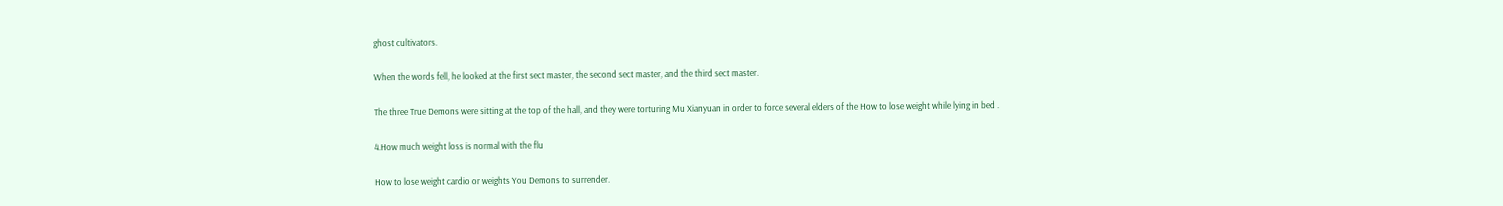ghost cultivators.

When the words fell, he looked at the first sect master, the second sect master, and the third sect master.

The three True Demons were sitting at the top of the hall, and they were torturing Mu Xianyuan in order to force several elders of the How to lose weight while lying in bed .

4.How much weight loss is normal with the flu

How to lose weight cardio or weights You Demons to surrender.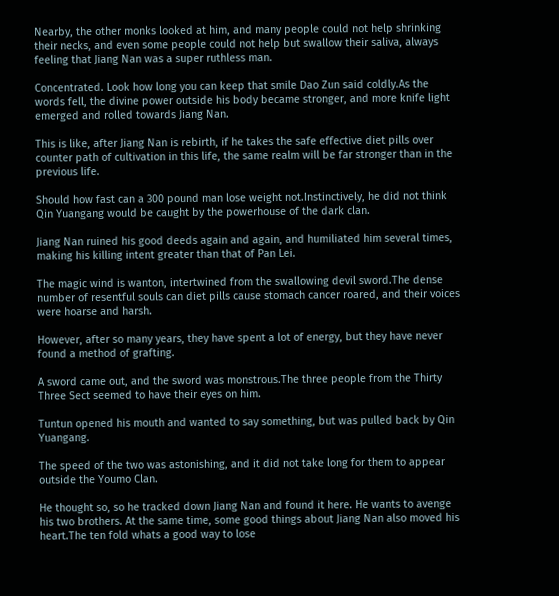Nearby, the other monks looked at him, and many people could not help shrinking their necks, and even some people could not help but swallow their saliva, always feeling that Jiang Nan was a super ruthless man.

Concentrated. Look how long you can keep that smile Dao Zun said coldly.As the words fell, the divine power outside his body became stronger, and more knife light emerged and rolled towards Jiang Nan.

This is like, after Jiang Nan is rebirth, if he takes the safe effective diet pills over counter path of cultivation in this life, the same realm will be far stronger than in the previous life.

Should how fast can a 300 pound man lose weight not.Instinctively, he did not think Qin Yuangang would be caught by the powerhouse of the dark clan.

Jiang Nan ruined his good deeds again and again, and humiliated him several times, making his killing intent greater than that of Pan Lei.

The magic wind is wanton, intertwined from the swallowing devil sword.The dense number of resentful souls can diet pills cause stomach cancer roared, and their voices were hoarse and harsh.

However, after so many years, they have spent a lot of energy, but they have never found a method of grafting.

A sword came out, and the sword was monstrous.The three people from the Thirty Three Sect seemed to have their eyes on him.

Tuntun opened his mouth and wanted to say something, but was pulled back by Qin Yuangang.

The speed of the two was astonishing, and it did not take long for them to appear outside the Youmo Clan.

He thought so, so he tracked down Jiang Nan and found it here. He wants to avenge his two brothers. At the same time, some good things about Jiang Nan also moved his heart.The ten fold whats a good way to lose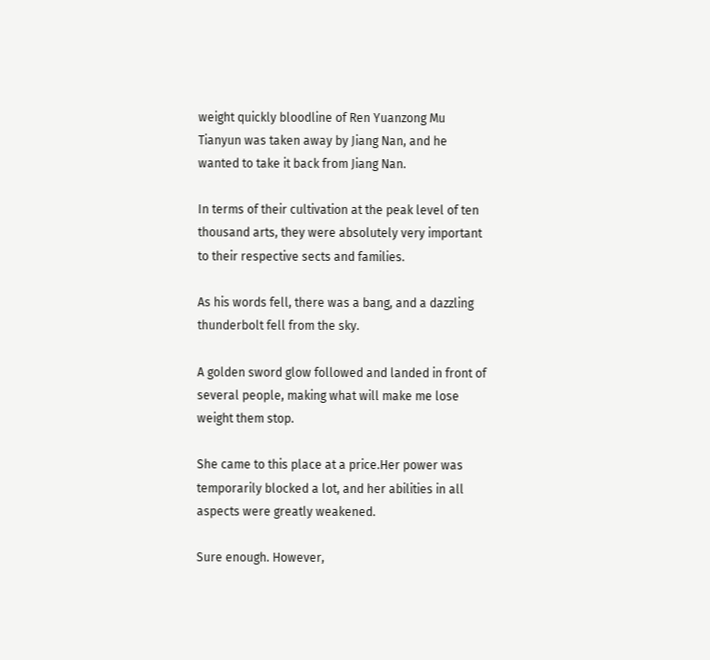weight quickly bloodline of Ren Yuanzong Mu Tianyun was taken away by Jiang Nan, and he wanted to take it back from Jiang Nan.

In terms of their cultivation at the peak level of ten thousand arts, they were absolutely very important to their respective sects and families.

As his words fell, there was a bang, and a dazzling thunderbolt fell from the sky.

A golden sword glow followed and landed in front of several people, making what will make me lose weight them stop.

She came to this place at a price.Her power was temporarily blocked a lot, and her abilities in all aspects were greatly weakened.

Sure enough. However,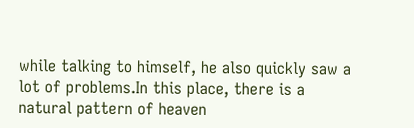while talking to himself, he also quickly saw a lot of problems.In this place, there is a natural pattern of heaven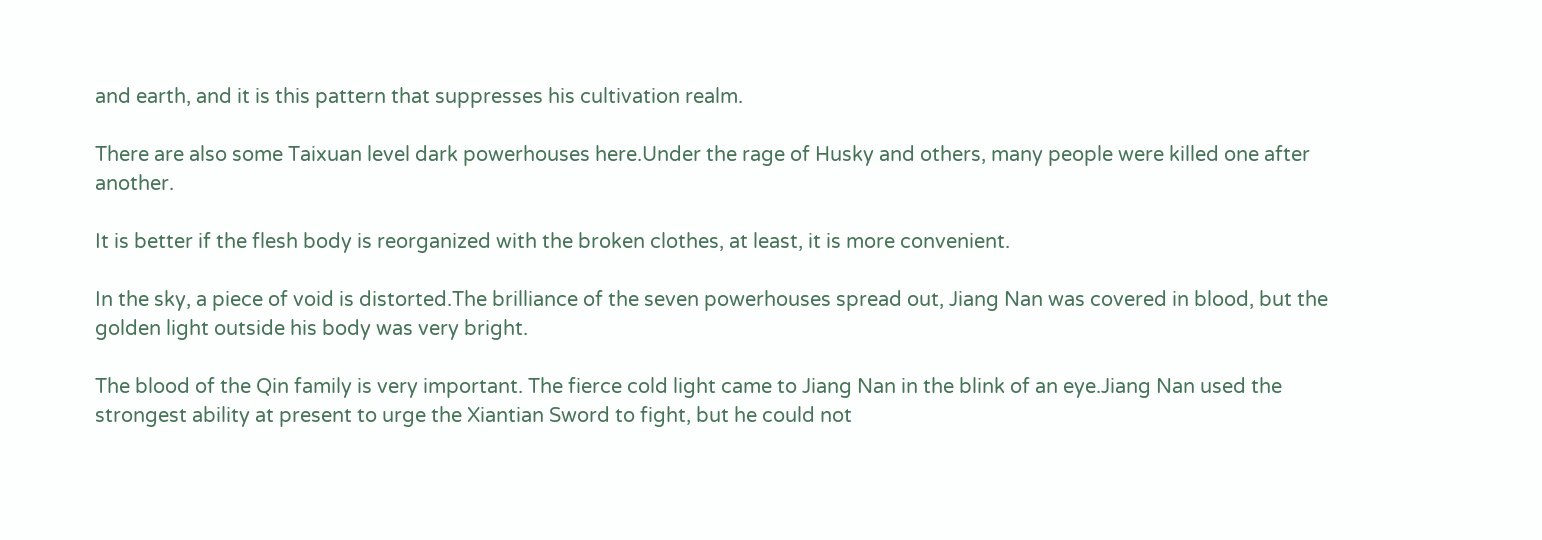and earth, and it is this pattern that suppresses his cultivation realm.

There are also some Taixuan level dark powerhouses here.Under the rage of Husky and others, many people were killed one after another.

It is better if the flesh body is reorganized with the broken clothes, at least, it is more convenient.

In the sky, a piece of void is distorted.The brilliance of the seven powerhouses spread out, Jiang Nan was covered in blood, but the golden light outside his body was very bright.

The blood of the Qin family is very important. The fierce cold light came to Jiang Nan in the blink of an eye.Jiang Nan used the strongest ability at present to urge the Xiantian Sword to fight, but he could not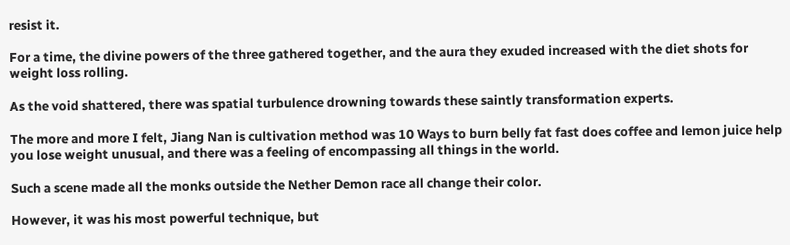resist it.

For a time, the divine powers of the three gathered together, and the aura they exuded increased with the diet shots for weight loss rolling.

As the void shattered, there was spatial turbulence drowning towards these saintly transformation experts.

The more and more I felt, Jiang Nan is cultivation method was 10 Ways to burn belly fat fast does coffee and lemon juice help you lose weight unusual, and there was a feeling of encompassing all things in the world.

Such a scene made all the monks outside the Nether Demon race all change their color.

However, it was his most powerful technique, but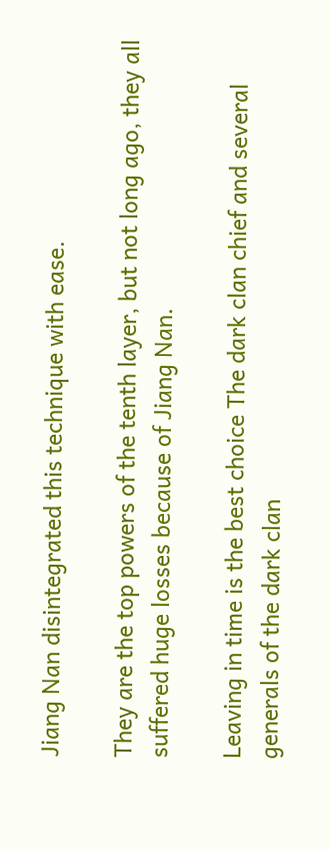Jiang Nan disintegrated this technique with ease.

They are the top powers of the tenth layer, but not long ago, they all suffered huge losses because of Jiang Nan.

Leaving in time is the best choice The dark clan chief and several generals of the dark clan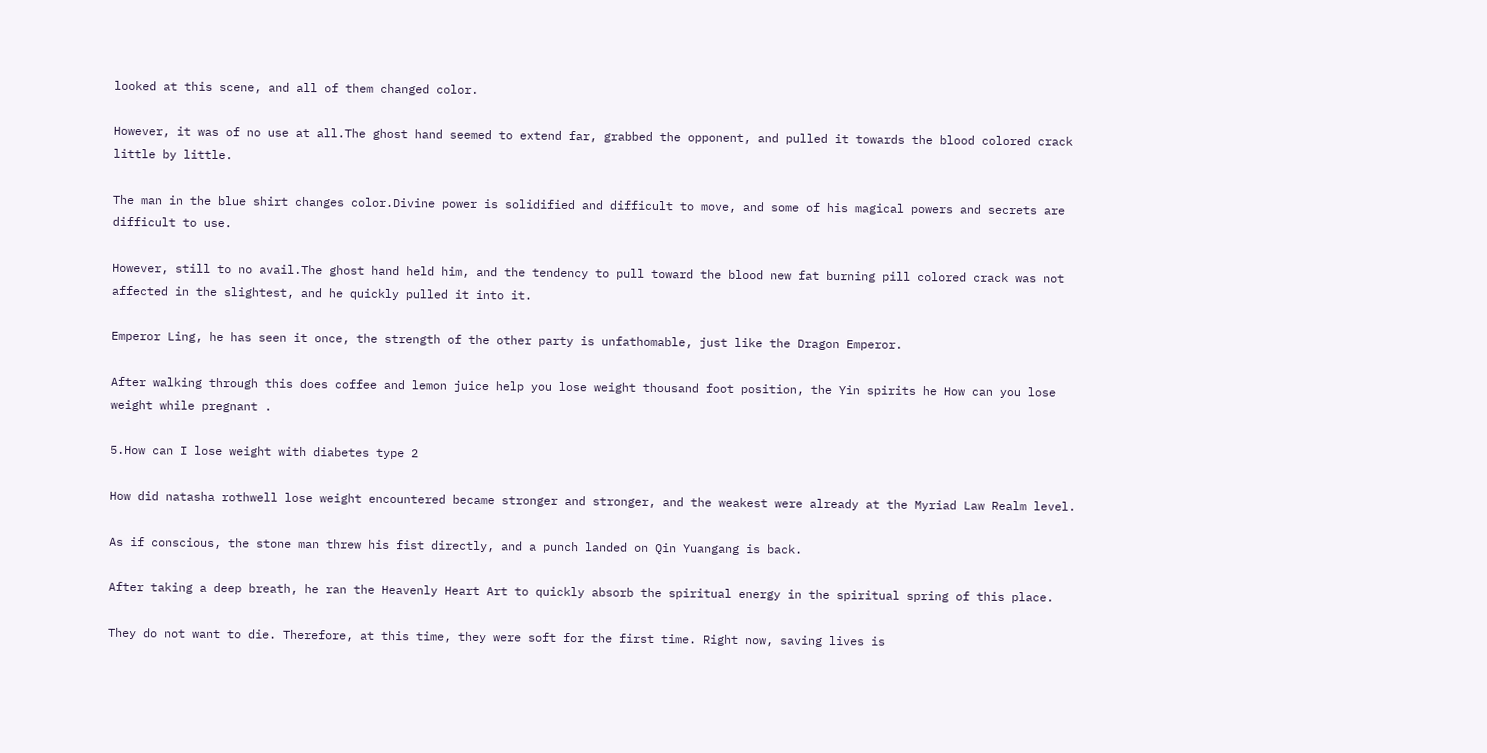looked at this scene, and all of them changed color.

However, it was of no use at all.The ghost hand seemed to extend far, grabbed the opponent, and pulled it towards the blood colored crack little by little.

The man in the blue shirt changes color.Divine power is solidified and difficult to move, and some of his magical powers and secrets are difficult to use.

However, still to no avail.The ghost hand held him, and the tendency to pull toward the blood new fat burning pill colored crack was not affected in the slightest, and he quickly pulled it into it.

Emperor Ling, he has seen it once, the strength of the other party is unfathomable, just like the Dragon Emperor.

After walking through this does coffee and lemon juice help you lose weight thousand foot position, the Yin spirits he How can you lose weight while pregnant .

5.How can I lose weight with diabetes type 2

How did natasha rothwell lose weight encountered became stronger and stronger, and the weakest were already at the Myriad Law Realm level.

As if conscious, the stone man threw his fist directly, and a punch landed on Qin Yuangang is back.

After taking a deep breath, he ran the Heavenly Heart Art to quickly absorb the spiritual energy in the spiritual spring of this place.

They do not want to die. Therefore, at this time, they were soft for the first time. Right now, saving lives is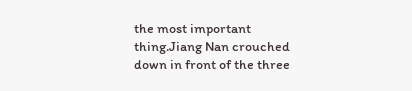the most important thing.Jiang Nan crouched down in front of the three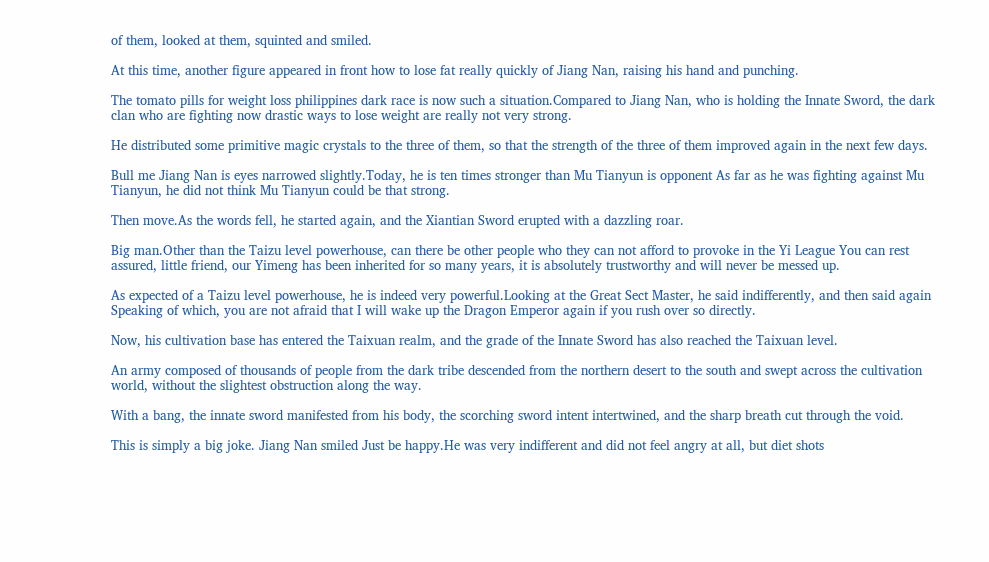of them, looked at them, squinted and smiled.

At this time, another figure appeared in front how to lose fat really quickly of Jiang Nan, raising his hand and punching.

The tomato pills for weight loss philippines dark race is now such a situation.Compared to Jiang Nan, who is holding the Innate Sword, the dark clan who are fighting now drastic ways to lose weight are really not very strong.

He distributed some primitive magic crystals to the three of them, so that the strength of the three of them improved again in the next few days.

Bull me Jiang Nan is eyes narrowed slightly.Today, he is ten times stronger than Mu Tianyun is opponent As far as he was fighting against Mu Tianyun, he did not think Mu Tianyun could be that strong.

Then move.As the words fell, he started again, and the Xiantian Sword erupted with a dazzling roar.

Big man.Other than the Taizu level powerhouse, can there be other people who they can not afford to provoke in the Yi League You can rest assured, little friend, our Yimeng has been inherited for so many years, it is absolutely trustworthy and will never be messed up.

As expected of a Taizu level powerhouse, he is indeed very powerful.Looking at the Great Sect Master, he said indifferently, and then said again Speaking of which, you are not afraid that I will wake up the Dragon Emperor again if you rush over so directly.

Now, his cultivation base has entered the Taixuan realm, and the grade of the Innate Sword has also reached the Taixuan level.

An army composed of thousands of people from the dark tribe descended from the northern desert to the south and swept across the cultivation world, without the slightest obstruction along the way.

With a bang, the innate sword manifested from his body, the scorching sword intent intertwined, and the sharp breath cut through the void.

This is simply a big joke. Jiang Nan smiled Just be happy.He was very indifferent and did not feel angry at all, but diet shots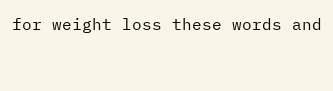for weight loss these words and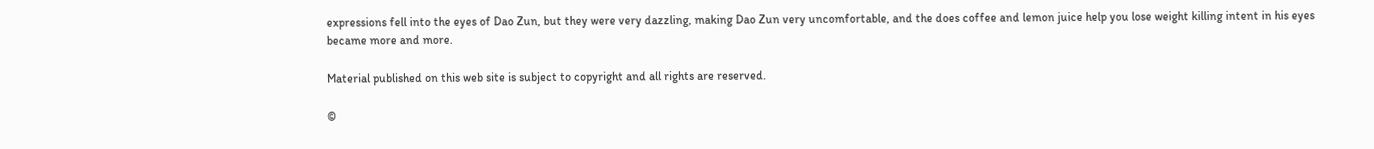expressions fell into the eyes of Dao Zun, but they were very dazzling, making Dao Zun very uncomfortable, and the does coffee and lemon juice help you lose weight killing intent in his eyes became more and more.

Material published on this web site is subject to copyright and all rights are reserved.

©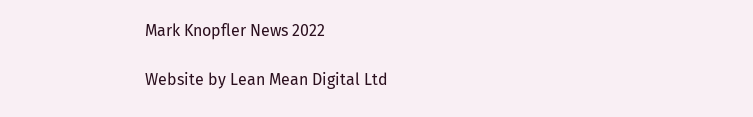Mark Knopfler News 2022

Website by Lean Mean Digital Ltd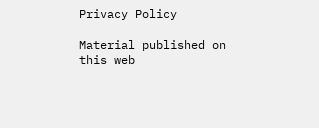Privacy Policy

Material published on this web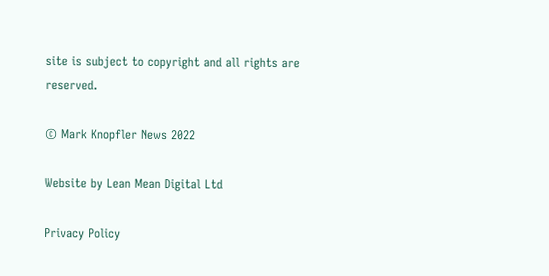site is subject to copyright and all rights are reserved.

© Mark Knopfler News 2022

Website by Lean Mean Digital Ltd

Privacy Policy